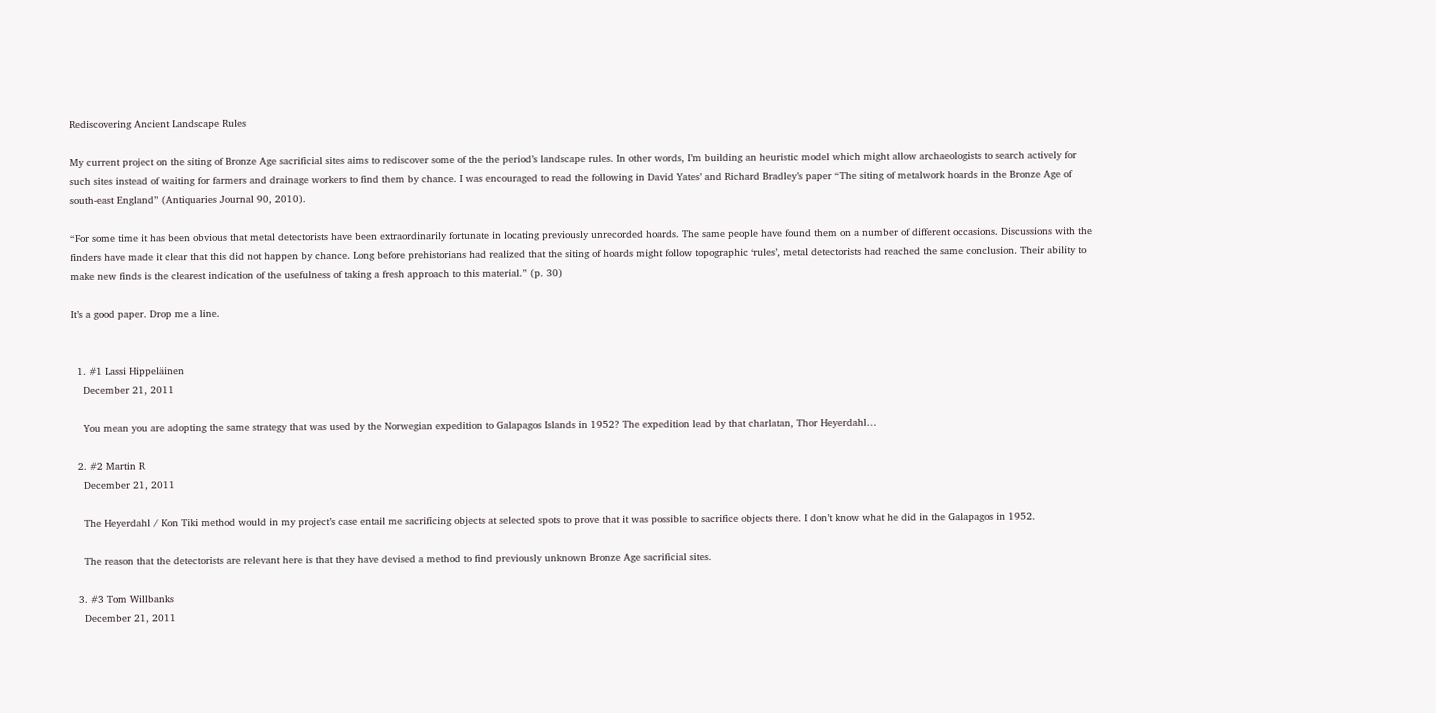Rediscovering Ancient Landscape Rules

My current project on the siting of Bronze Age sacrificial sites aims to rediscover some of the the period’s landscape rules. In other words, I’m building an heuristic model which might allow archaeologists to search actively for such sites instead of waiting for farmers and drainage workers to find them by chance. I was encouraged to read the following in David Yates’ and Richard Bradley’s paper “The siting of metalwork hoards in the Bronze Age of south-east England” (Antiquaries Journal 90, 2010).

“For some time it has been obvious that metal detectorists have been extraordinarily fortunate in locating previously unrecorded hoards. The same people have found them on a number of different occasions. Discussions with the finders have made it clear that this did not happen by chance. Long before prehistorians had realized that the siting of hoards might follow topographic ‘rules’, metal detectorists had reached the same conclusion. Their ability to make new finds is the clearest indication of the usefulness of taking a fresh approach to this material.” (p. 30)

It’s a good paper. Drop me a line.


  1. #1 Lassi Hippeläinen
    December 21, 2011

    You mean you are adopting the same strategy that was used by the Norwegian expedition to Galapagos Islands in 1952? The expedition lead by that charlatan, Thor Heyerdahl…

  2. #2 Martin R
    December 21, 2011

    The Heyerdahl / Kon Tiki method would in my project’s case entail me sacrificing objects at selected spots to prove that it was possible to sacrifice objects there. I don’t know what he did in the Galapagos in 1952.

    The reason that the detectorists are relevant here is that they have devised a method to find previously unknown Bronze Age sacrificial sites.

  3. #3 Tom Willbanks
    December 21, 2011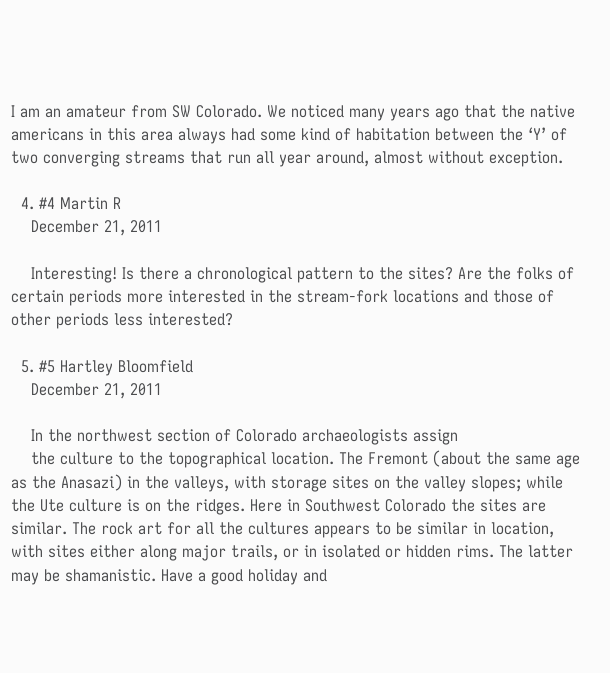I am an amateur from SW Colorado. We noticed many years ago that the native americans in this area always had some kind of habitation between the ‘Y’ of two converging streams that run all year around, almost without exception.

  4. #4 Martin R
    December 21, 2011

    Interesting! Is there a chronological pattern to the sites? Are the folks of certain periods more interested in the stream-fork locations and those of other periods less interested?

  5. #5 Hartley Bloomfield
    December 21, 2011

    In the northwest section of Colorado archaeologists assign
    the culture to the topographical location. The Fremont (about the same age as the Anasazi) in the valleys, with storage sites on the valley slopes; while the Ute culture is on the ridges. Here in Southwest Colorado the sites are similar. The rock art for all the cultures appears to be similar in location, with sites either along major trails, or in isolated or hidden rims. The latter may be shamanistic. Have a good holiday and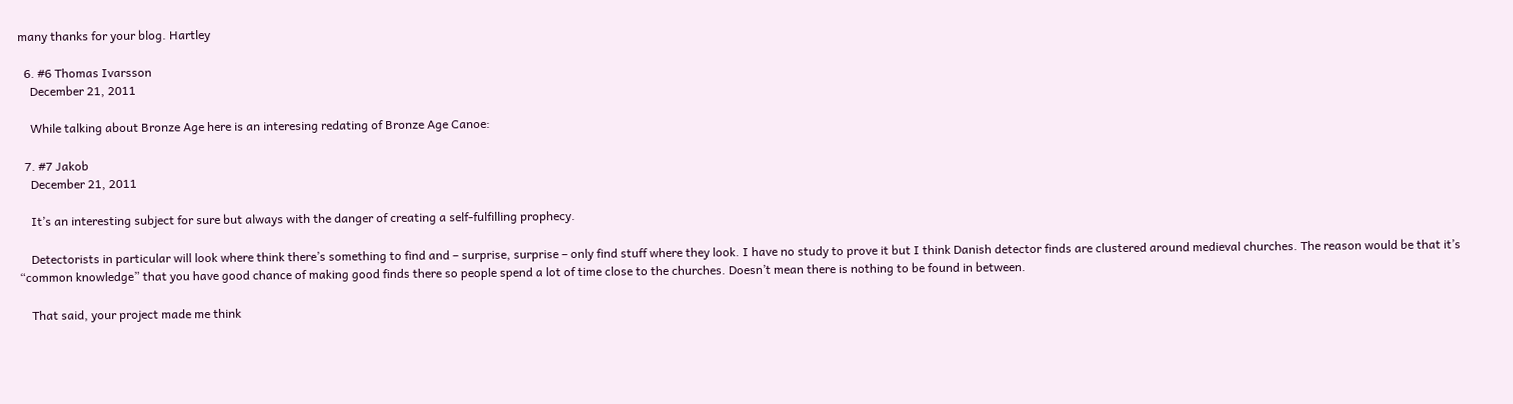many thanks for your blog. Hartley

  6. #6 Thomas Ivarsson
    December 21, 2011

    While talking about Bronze Age here is an interesing redating of Bronze Age Canoe:

  7. #7 Jakob
    December 21, 2011

    It’s an interesting subject for sure but always with the danger of creating a self-fulfilling prophecy.

    Detectorists in particular will look where think there’s something to find and – surprise, surprise – only find stuff where they look. I have no study to prove it but I think Danish detector finds are clustered around medieval churches. The reason would be that it’s “common knowledge” that you have good chance of making good finds there so people spend a lot of time close to the churches. Doesn’t mean there is nothing to be found in between.

    That said, your project made me think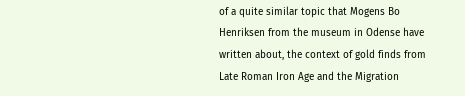of a quite similar topic that Mogens Bo Henriksen from the museum in Odense have written about, the context of gold finds from Late Roman Iron Age and the Migration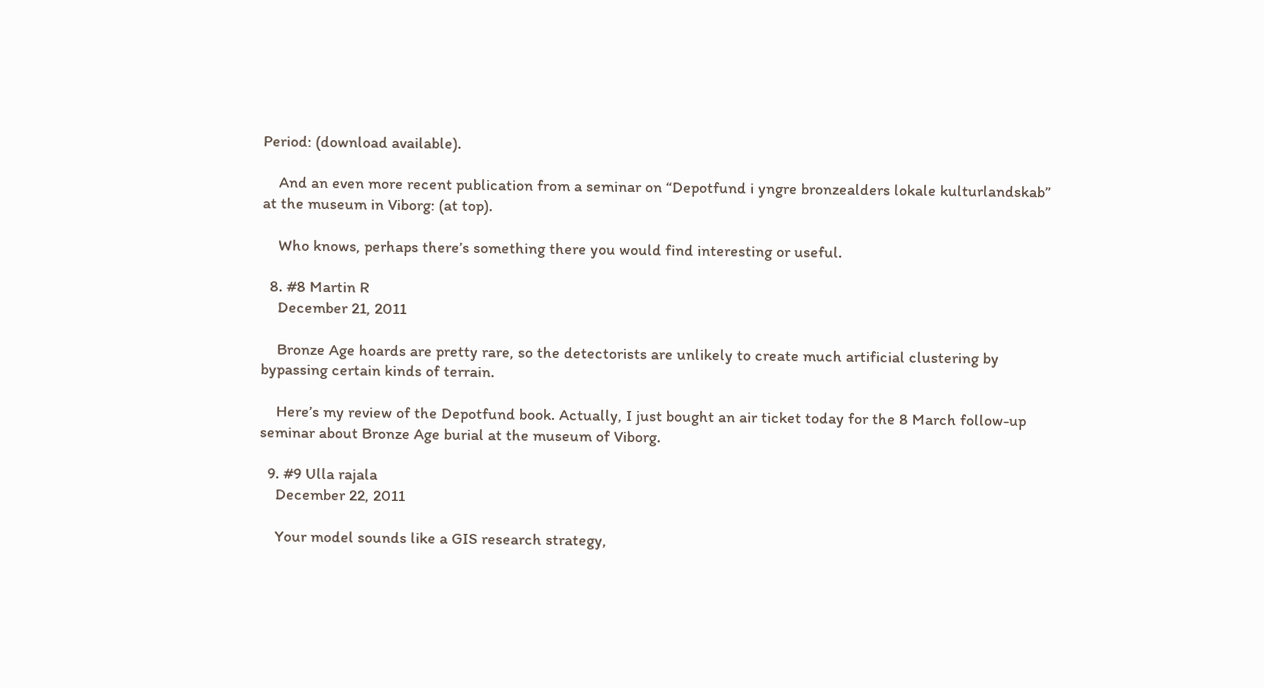Period: (download available).

    And an even more recent publication from a seminar on “Depotfund i yngre bronzealders lokale kulturlandskab” at the museum in Viborg: (at top).

    Who knows, perhaps there’s something there you would find interesting or useful.

  8. #8 Martin R
    December 21, 2011

    Bronze Age hoards are pretty rare, so the detectorists are unlikely to create much artificial clustering by bypassing certain kinds of terrain.

    Here’s my review of the Depotfund book. Actually, I just bought an air ticket today for the 8 March follow-up seminar about Bronze Age burial at the museum of Viborg.

  9. #9 Ulla rajala
    December 22, 2011

    Your model sounds like a GIS research strategy,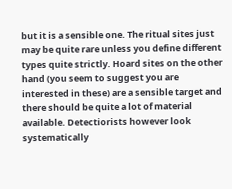but it is a sensible one. The ritual sites just may be quite rare unless you define different types quite strictly. Hoard sites on the other hand (you seem to suggest you are interested in these) are a sensible target and there should be quite a lot of material available. Detectiorists however look systematically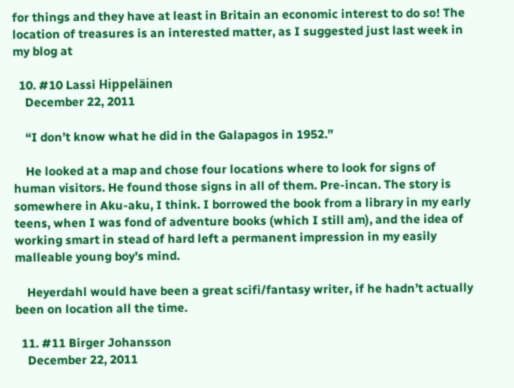for things and they have at least in Britain an economic interest to do so! The location of treasures is an interested matter, as I suggested just last week in my blog at

  10. #10 Lassi Hippeläinen
    December 22, 2011

    “I don’t know what he did in the Galapagos in 1952.”

    He looked at a map and chose four locations where to look for signs of human visitors. He found those signs in all of them. Pre-incan. The story is somewhere in Aku-aku, I think. I borrowed the book from a library in my early teens, when I was fond of adventure books (which I still am), and the idea of working smart in stead of hard left a permanent impression in my easily malleable young boy’s mind.

    Heyerdahl would have been a great scifi/fantasy writer, if he hadn’t actually been on location all the time.

  11. #11 Birger Johansson
    December 22, 2011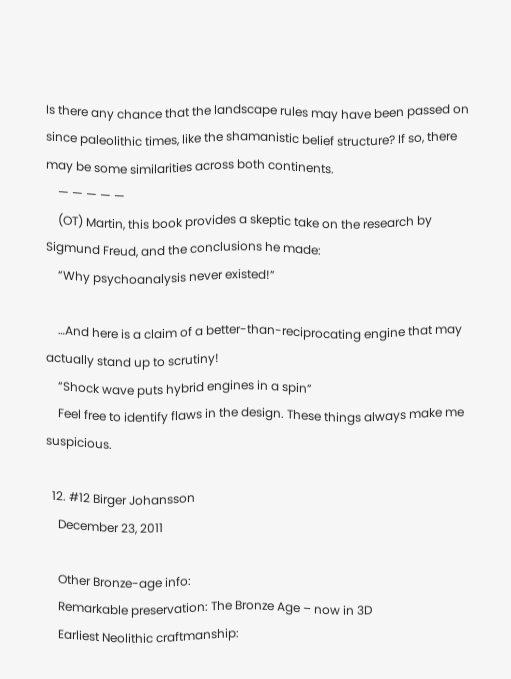Is there any chance that the landscape rules may have been passed on since paleolithic times, like the shamanistic belief structure? If so, there may be some similarities across both continents.
    — — — — —
    (OT) Martin, this book provides a skeptic take on the research by Sigmund Freud, and the conclusions he made:
    “Why psychoanalysis never existed!”

    …And here is a claim of a better-than-reciprocating engine that may actually stand up to scrutiny!
    “Shock wave puts hybrid engines in a spin”
    Feel free to identify flaws in the design. These things always make me suspicious.

  12. #12 Birger Johansson
    December 23, 2011

    Other Bronze-age info:
    Remarkable preservation: The Bronze Age – now in 3D
    Earliest Neolithic craftmanship: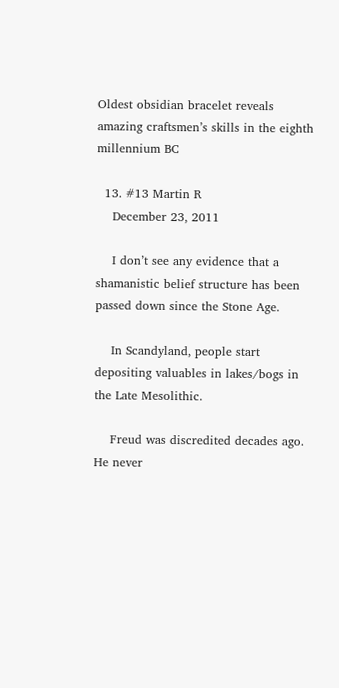Oldest obsidian bracelet reveals amazing craftsmen’s skills in the eighth millennium BC

  13. #13 Martin R
    December 23, 2011

    I don’t see any evidence that a shamanistic belief structure has been passed down since the Stone Age.

    In Scandyland, people start depositing valuables in lakes/bogs in the Late Mesolithic.

    Freud was discredited decades ago. He never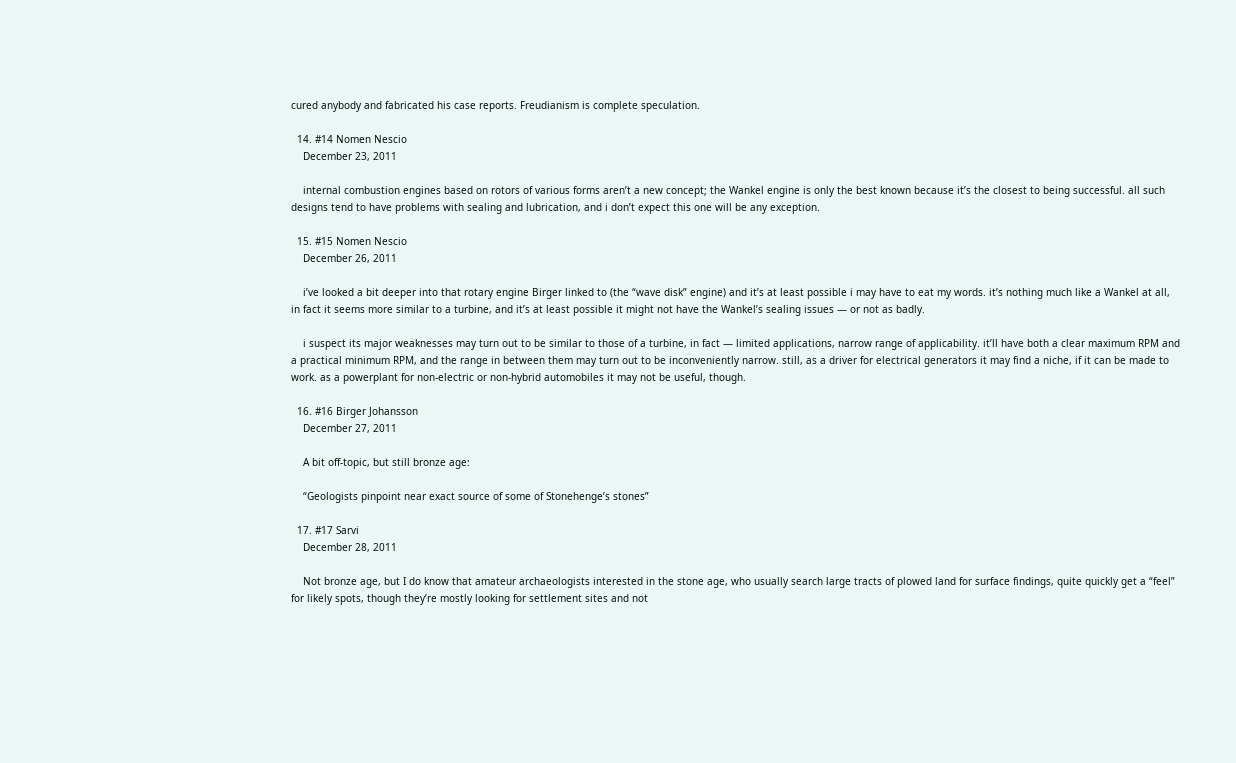cured anybody and fabricated his case reports. Freudianism is complete speculation.

  14. #14 Nomen Nescio
    December 23, 2011

    internal combustion engines based on rotors of various forms aren’t a new concept; the Wankel engine is only the best known because it’s the closest to being successful. all such designs tend to have problems with sealing and lubrication, and i don’t expect this one will be any exception.

  15. #15 Nomen Nescio
    December 26, 2011

    i’ve looked a bit deeper into that rotary engine Birger linked to (the “wave disk” engine) and it’s at least possible i may have to eat my words. it’s nothing much like a Wankel at all, in fact it seems more similar to a turbine, and it’s at least possible it might not have the Wankel’s sealing issues — or not as badly.

    i suspect its major weaknesses may turn out to be similar to those of a turbine, in fact — limited applications, narrow range of applicability. it’ll have both a clear maximum RPM and a practical minimum RPM, and the range in between them may turn out to be inconveniently narrow. still, as a driver for electrical generators it may find a niche, if it can be made to work. as a powerplant for non-electric or non-hybrid automobiles it may not be useful, though.

  16. #16 Birger Johansson
    December 27, 2011

    A bit off-topic, but still bronze age:

    “Geologists pinpoint near exact source of some of Stonehenge’s stones”

  17. #17 Sarvi
    December 28, 2011

    Not bronze age, but I do know that amateur archaeologists interested in the stone age, who usually search large tracts of plowed land for surface findings, quite quickly get a “feel” for likely spots, though they’re mostly looking for settlement sites and not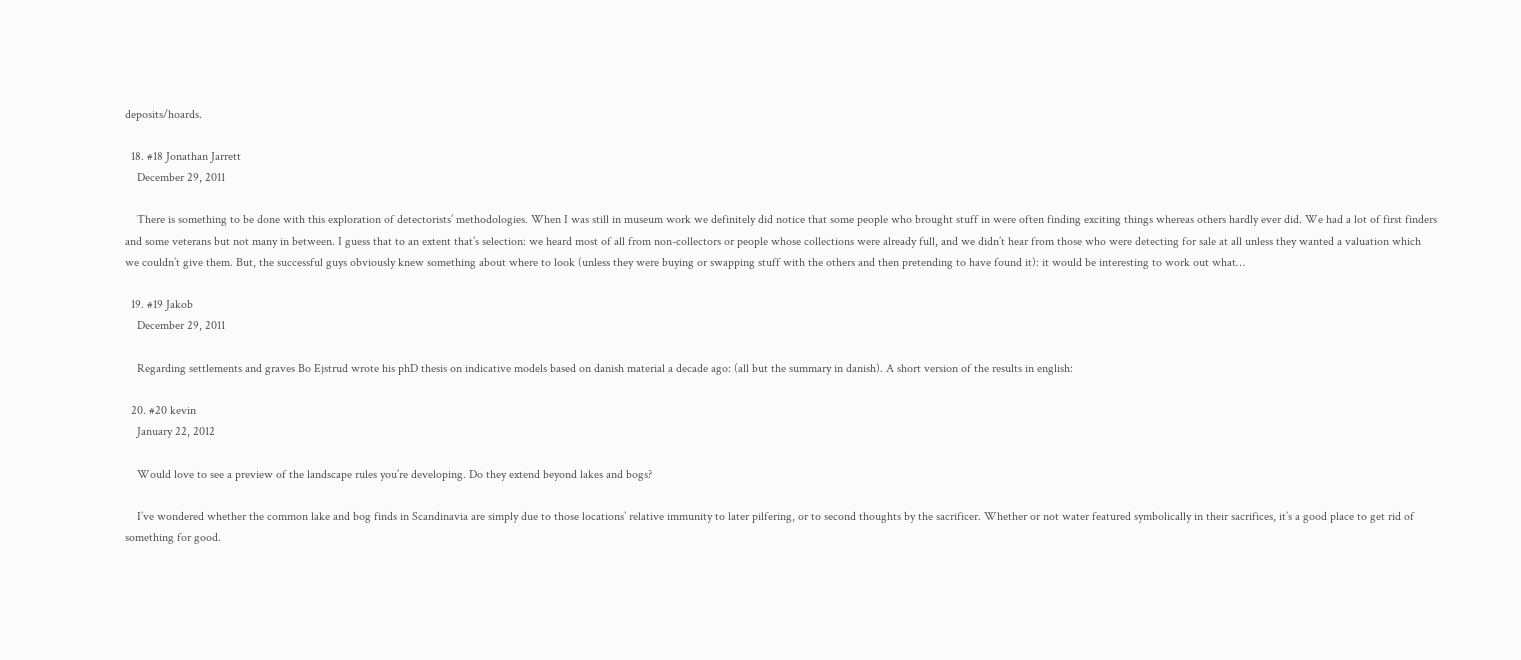deposits/hoards.

  18. #18 Jonathan Jarrett
    December 29, 2011

    There is something to be done with this exploration of detectorists’ methodologies. When I was still in museum work we definitely did notice that some people who brought stuff in were often finding exciting things whereas others hardly ever did. We had a lot of first finders and some veterans but not many in between. I guess that to an extent that’s selection: we heard most of all from non-collectors or people whose collections were already full, and we didn’t hear from those who were detecting for sale at all unless they wanted a valuation which we couldn’t give them. But, the successful guys obviously knew something about where to look (unless they were buying or swapping stuff with the others and then pretending to have found it): it would be interesting to work out what…

  19. #19 Jakob
    December 29, 2011

    Regarding settlements and graves Bo Ejstrud wrote his phD thesis on indicative models based on danish material a decade ago: (all but the summary in danish). A short version of the results in english:

  20. #20 kevin
    January 22, 2012

    Would love to see a preview of the landscape rules you’re developing. Do they extend beyond lakes and bogs?

    I’ve wondered whether the common lake and bog finds in Scandinavia are simply due to those locations’ relative immunity to later pilfering, or to second thoughts by the sacrificer. Whether or not water featured symbolically in their sacrifices, it’s a good place to get rid of something for good.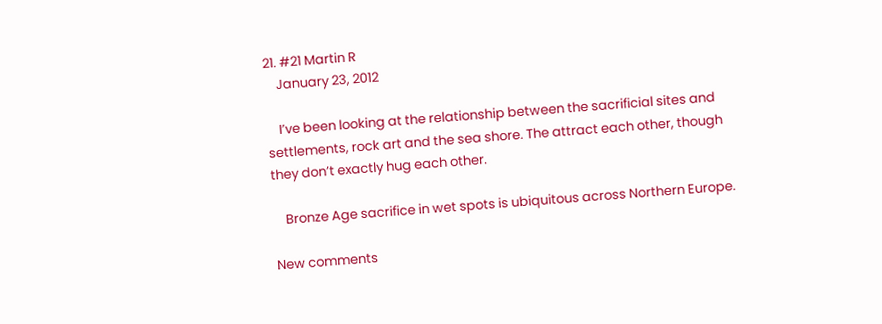21. #21 Martin R
    January 23, 2012

    I’ve been looking at the relationship between the sacrificial sites and settlements, rock art and the sea shore. The attract each other, though they don’t exactly hug each other.

    Bronze Age sacrifice in wet spots is ubiquitous across Northern Europe.

New comments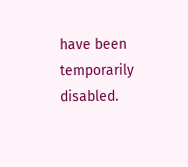have been temporarily disabled.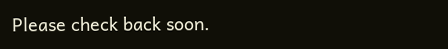Please check back soon.